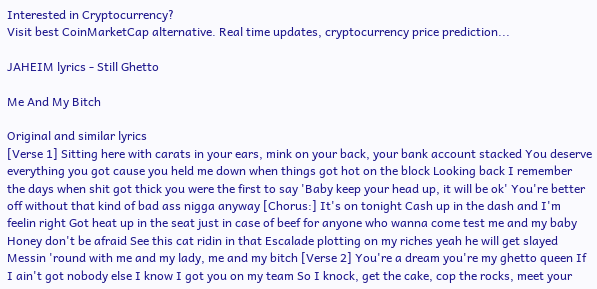Interested in Cryptocurrency?
Visit best CoinMarketCap alternative. Real time updates, cryptocurrency price prediction...

JAHEIM lyrics - Still Ghetto

Me And My Bitch

Original and similar lyrics
[Verse 1] Sitting here with carats in your ears, mink on your back, your bank account stacked You deserve everything you got cause you held me down when things got hot on the block Looking back I remember the days when shit got thick you were the first to say 'Baby keep your head up, it will be ok' You're better off without that kind of bad ass nigga anyway [Chorus:] It's on tonight Cash up in the dash and I'm feelin right Got heat up in the seat just in case of beef for anyone who wanna come test me and my baby Honey don't be afraid See this cat ridin in that Escalade plotting on my riches yeah he will get slayed Messin 'round with me and my lady, me and my bitch [Verse 2] You're a dream you're my ghetto queen If I ain't got nobody else I know I got you on my team So I knock, get the cake, cop the rocks, meet your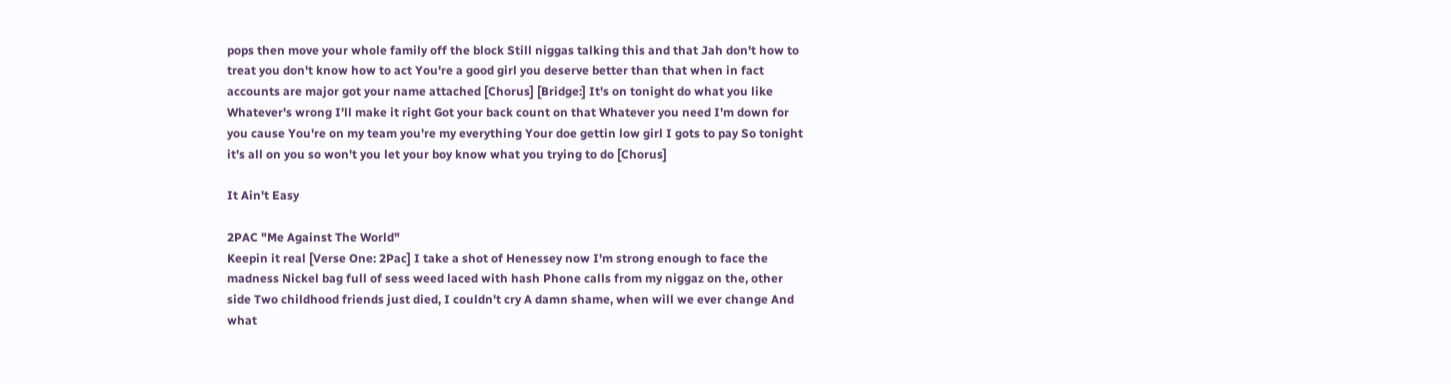pops then move your whole family off the block Still niggas talking this and that Jah don't how to treat you don't know how to act You're a good girl you deserve better than that when in fact accounts are major got your name attached [Chorus] [Bridge:] It's on tonight do what you like Whatever's wrong I'll make it right Got your back count on that Whatever you need I'm down for you cause You're on my team you're my everything Your doe gettin low girl I gots to pay So tonight it's all on you so won't you let your boy know what you trying to do [Chorus]

It Ain't Easy

2PAC "Me Against The World"
Keepin it real [Verse One: 2Pac] I take a shot of Henessey now I'm strong enough to face the madness Nickel bag full of sess weed laced with hash Phone calls from my niggaz on the, other side Two childhood friends just died, I couldn't cry A damn shame, when will we ever change And what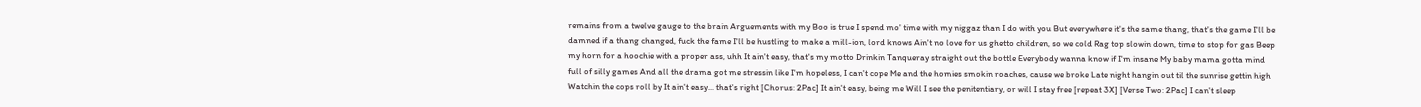remains from a twelve gauge to the brain Arguements with my Boo is true I spend mo' time with my niggaz than I do with you But everywhere it's the same thang, that's the game I'll be damned if a thang changed, fuck the fame I'll be hustling to make a mill-ion, lord knows Ain't no love for us ghetto children, so we cold Rag top slowin down, time to stop for gas Beep my horn for a hoochie with a proper ass, uhh It ain't easy, that's my motto Drinkin Tanqueray straight out the bottle Everybody wanna know if I'm insane My baby mama gotta mind full of silly games And all the drama got me stressin like I'm hopeless, I can't cope Me and the homies smokin roaches, cause we broke Late night hangin out til the sunrise gettin high Watchin the cops roll by It ain't easy... that's right [Chorus: 2Pac] It ain't easy, being me Will I see the penitentiary, or will I stay free [repeat 3X] [Verse Two: 2Pac] I can't sleep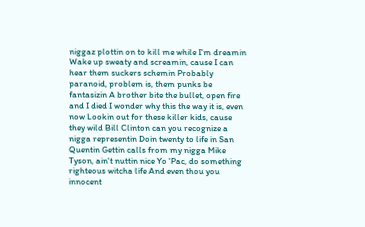niggaz plottin on to kill me while I'm dreamin Wake up sweaty and screamin, cause I can hear them suckers schemin Probably paranoid, problem is, them punks be fantasizin A brother bite the bullet, open fire and I died I wonder why this the way it is, even now Lookin out for these killer kids, cause they wild Bill Clinton can you recognize a nigga representin Doin twenty to life in San Quentin Gettin calls from my nigga Mike Tyson, ain't nuttin nice Yo 'Pac, do something righteous witcha life And even thou you innocent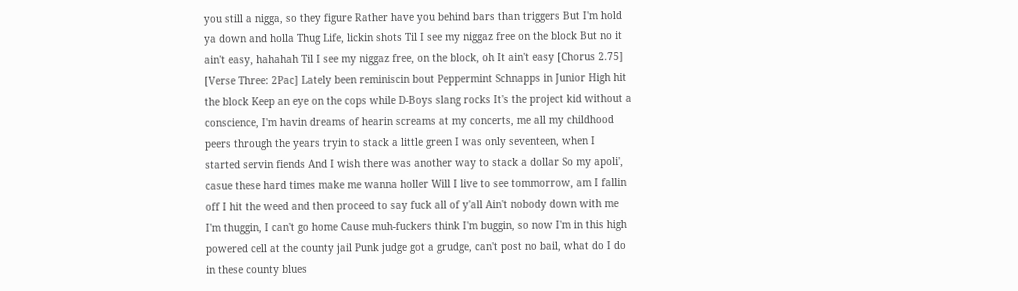you still a nigga, so they figure Rather have you behind bars than triggers But I'm hold ya down and holla Thug Life, lickin shots Til I see my niggaz free on the block But no it ain't easy, hahahah Til I see my niggaz free, on the block, oh It ain't easy [Chorus 2.75] [Verse Three: 2Pac] Lately been reminiscin bout Peppermint Schnapps in Junior High hit the block Keep an eye on the cops while D-Boys slang rocks It's the project kid without a conscience, I'm havin dreams of hearin screams at my concerts, me all my childhood peers through the years tryin to stack a little green I was only seventeen, when I started servin fiends And I wish there was another way to stack a dollar So my apoli', casue these hard times make me wanna holler Will I live to see tommorrow, am I fallin off I hit the weed and then proceed to say fuck all of y'all Ain't nobody down with me I'm thuggin, I can't go home Cause muh-fuckers think I'm buggin, so now I'm in this high powered cell at the county jail Punk judge got a grudge, can't post no bail, what do I do in these county blues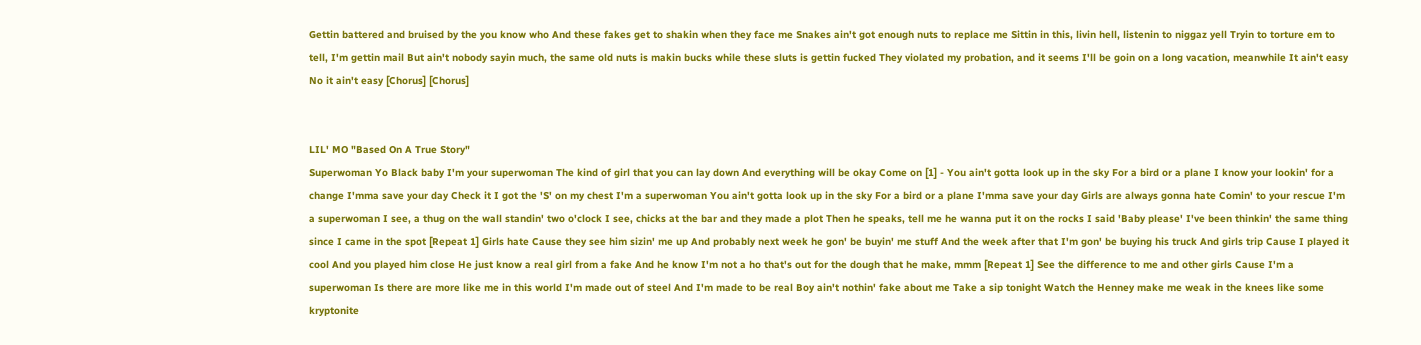Gettin battered and bruised by the you know who And these fakes get to shakin when they face me Snakes ain't got enough nuts to replace me Sittin in this, livin hell, listenin to niggaz yell Tryin to torture em to tell, I'm gettin mail But ain't nobody sayin much, the same old nuts is makin bucks while these sluts is gettin fucked They violated my probation, and it seems I'll be goin on a long vacation, meanwhile It ain't easy No it ain't easy [Chorus] [Chorus]


LIL' MO "Based On A True Story"
Superwoman Yo Black baby I'm your superwoman The kind of girl that you can lay down And everything will be okay Come on [1] - You ain't gotta look up in the sky For a bird or a plane I know your lookin' for a change I'mma save your day Check it I got the 'S' on my chest I'm a superwoman You ain't gotta look up in the sky For a bird or a plane I'mma save your day Girls are always gonna hate Comin' to your rescue I'm a superwoman I see, a thug on the wall standin' two o'clock I see, chicks at the bar and they made a plot Then he speaks, tell me he wanna put it on the rocks I said 'Baby please' I've been thinkin' the same thing since I came in the spot [Repeat 1] Girls hate Cause they see him sizin' me up And probably next week he gon' be buyin' me stuff And the week after that I'm gon' be buying his truck And girls trip Cause I played it cool And you played him close He just know a real girl from a fake And he know I'm not a ho that's out for the dough that he make, mmm [Repeat 1] See the difference to me and other girls Cause I'm a superwoman Is there are more like me in this world I'm made out of steel And I'm made to be real Boy ain't nothin' fake about me Take a sip tonight Watch the Henney make me weak in the knees like some kryptonite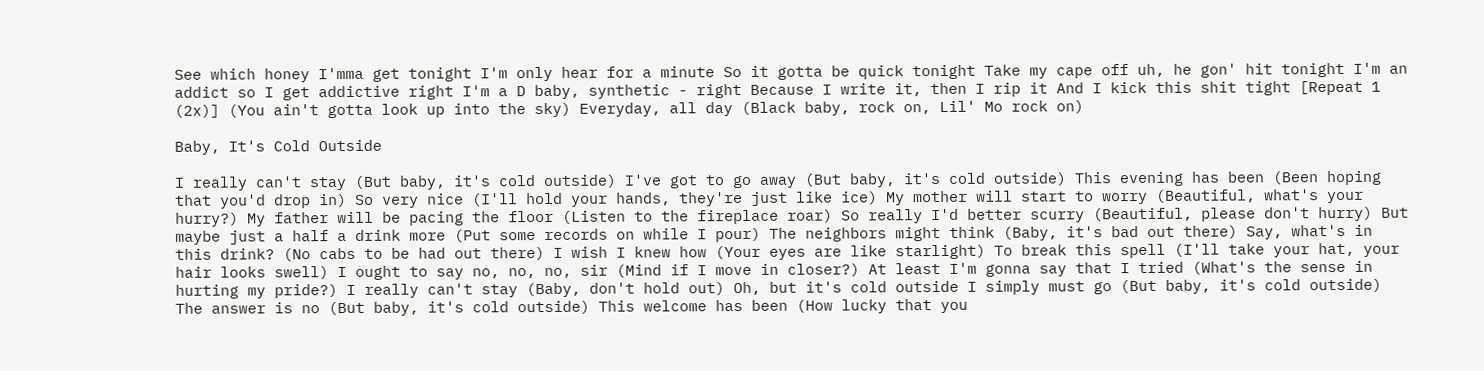See which honey I'mma get tonight I'm only hear for a minute So it gotta be quick tonight Take my cape off uh, he gon' hit tonight I'm an addict so I get addictive right I'm a D baby, synthetic - right Because I write it, then I rip it And I kick this shit tight [Repeat 1 (2x)] (You ain't gotta look up into the sky) Everyday, all day (Black baby, rock on, Lil' Mo rock on)

Baby, It's Cold Outside

I really can't stay (But baby, it's cold outside) I've got to go away (But baby, it's cold outside) This evening has been (Been hoping that you'd drop in) So very nice (I'll hold your hands, they're just like ice) My mother will start to worry (Beautiful, what's your hurry?) My father will be pacing the floor (Listen to the fireplace roar) So really I'd better scurry (Beautiful, please don't hurry) But maybe just a half a drink more (Put some records on while I pour) The neighbors might think (Baby, it's bad out there) Say, what's in this drink? (No cabs to be had out there) I wish I knew how (Your eyes are like starlight) To break this spell (I'll take your hat, your hair looks swell) I ought to say no, no, no, sir (Mind if I move in closer?) At least I'm gonna say that I tried (What's the sense in hurting my pride?) I really can't stay (Baby, don't hold out) Oh, but it's cold outside I simply must go (But baby, it's cold outside) The answer is no (But baby, it's cold outside) This welcome has been (How lucky that you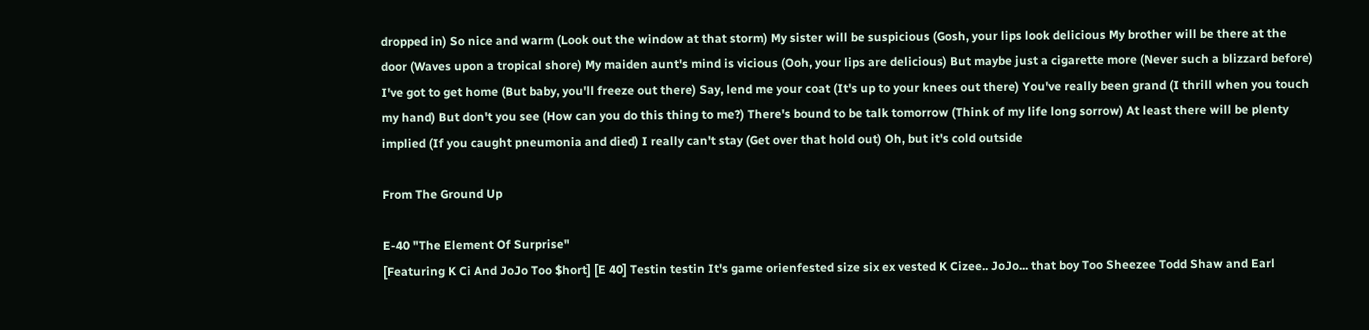dropped in) So nice and warm (Look out the window at that storm) My sister will be suspicious (Gosh, your lips look delicious My brother will be there at the door (Waves upon a tropical shore) My maiden aunt's mind is vicious (Ooh, your lips are delicious) But maybe just a cigarette more (Never such a blizzard before) I've got to get home (But baby, you'll freeze out there) Say, lend me your coat (It's up to your knees out there) You've really been grand (I thrill when you touch my hand) But don't you see (How can you do this thing to me?) There's bound to be talk tomorrow (Think of my life long sorrow) At least there will be plenty implied (If you caught pneumonia and died) I really can't stay (Get over that hold out) Oh, but it's cold outside

From The Ground Up

E-40 "The Element Of Surprise"
[Featuring K Ci And JoJo Too $hort] [E 40] Testin testin It's game orienfested size six ex vested K Cizee.. JoJo... that boy Too Sheezee Todd Shaw and Earl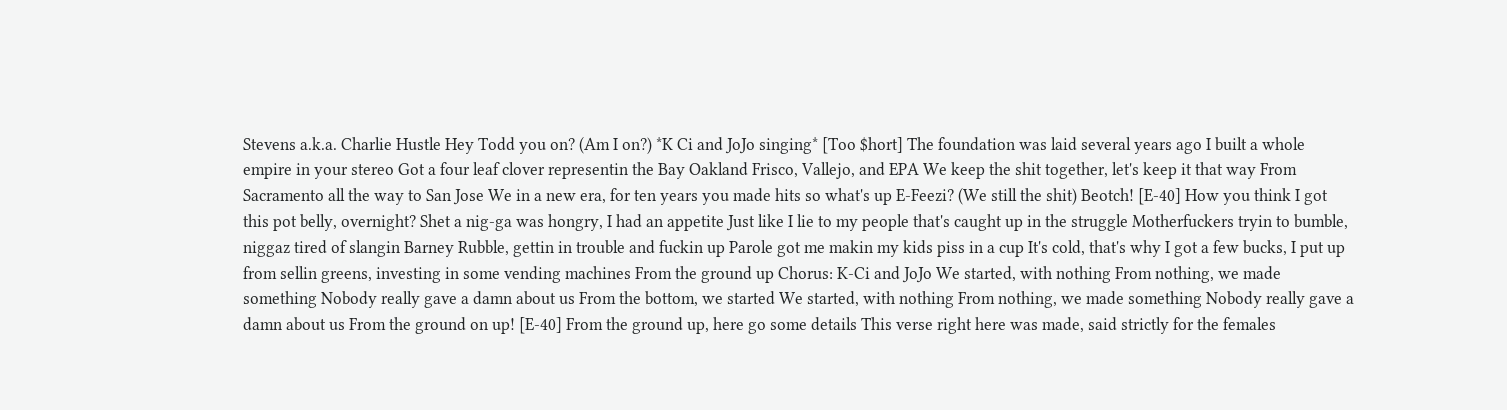Stevens a.k.a. Charlie Hustle Hey Todd you on? (Am I on?) *K Ci and JoJo singing* [Too $hort] The foundation was laid several years ago I built a whole empire in your stereo Got a four leaf clover representin the Bay Oakland Frisco, Vallejo, and EPA We keep the shit together, let's keep it that way From Sacramento all the way to San Jose We in a new era, for ten years you made hits so what's up E-Feezi? (We still the shit) Beotch! [E-40] How you think I got this pot belly, overnight? Shet a nig-ga was hongry, I had an appetite Just like I lie to my people that's caught up in the struggle Motherfuckers tryin to bumble, niggaz tired of slangin Barney Rubble, gettin in trouble and fuckin up Parole got me makin my kids piss in a cup It's cold, that's why I got a few bucks, I put up from sellin greens, investing in some vending machines From the ground up Chorus: K-Ci and JoJo We started, with nothing From nothing, we made something Nobody really gave a damn about us From the bottom, we started We started, with nothing From nothing, we made something Nobody really gave a damn about us From the ground on up! [E-40] From the ground up, here go some details This verse right here was made, said strictly for the females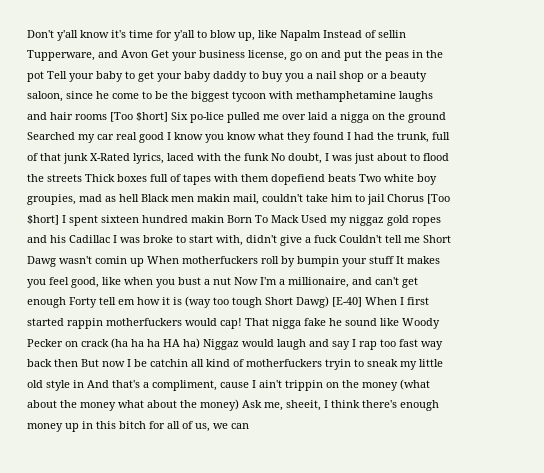Don't y'all know it's time for y'all to blow up, like Napalm Instead of sellin Tupperware, and Avon Get your business license, go on and put the peas in the pot Tell your baby to get your baby daddy to buy you a nail shop or a beauty saloon, since he come to be the biggest tycoon with methamphetamine laughs and hair rooms [Too $hort] Six po-lice pulled me over laid a nigga on the ground Searched my car real good I know you know what they found I had the trunk, full of that junk X-Rated lyrics, laced with the funk No doubt, I was just about to flood the streets Thick boxes full of tapes with them dopefiend beats Two white boy groupies, mad as hell Black men makin mail, couldn't take him to jail Chorus [Too $hort] I spent sixteen hundred makin Born To Mack Used my niggaz gold ropes and his Cadillac I was broke to start with, didn't give a fuck Couldn't tell me Short Dawg wasn't comin up When motherfuckers roll by bumpin your stuff It makes you feel good, like when you bust a nut Now I'm a millionaire, and can't get enough Forty tell em how it is (way too tough Short Dawg) [E-40] When I first started rappin motherfuckers would cap! That nigga fake he sound like Woody Pecker on crack (ha ha ha HA ha) Niggaz would laugh and say I rap too fast way back then But now I be catchin all kind of motherfuckers tryin to sneak my little old style in And that's a compliment, cause I ain't trippin on the money (what about the money what about the money) Ask me, sheeit, I think there's enough money up in this bitch for all of us, we can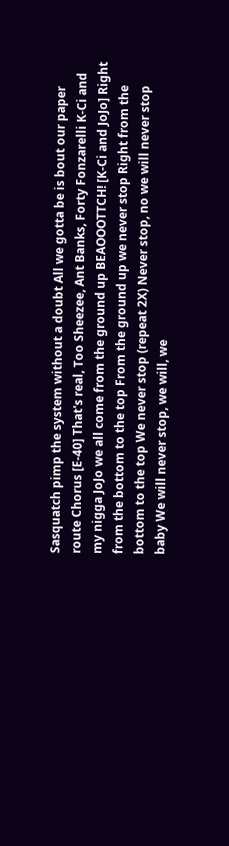Sasquatch pimp the system without a doubt All we gotta be is bout our paper route Chorus [E-40] That's real, Too Sheezee, Ant Banks, Forty Fonzarelli K-Ci and my nigga JoJo we all come from the ground up BEAOOOTTCH! [K-Ci and JoJo] Right from the bottom to the top From the ground up we never stop Right from the bottom to the top We never stop (repeat 2X) Never stop, no we will never stop baby We will never stop, we will, we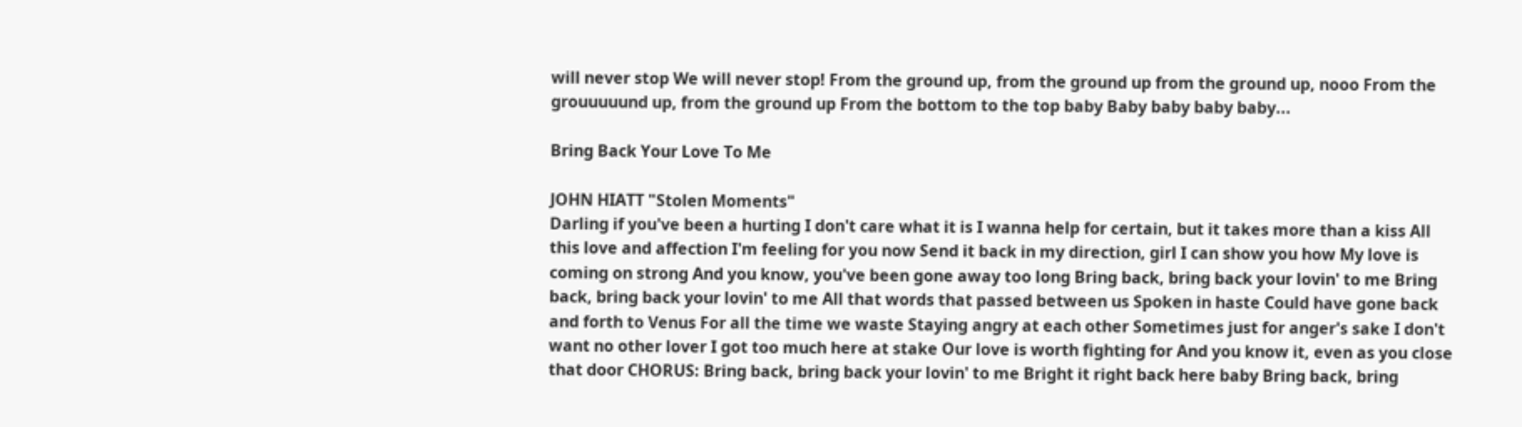will never stop We will never stop! From the ground up, from the ground up from the ground up, nooo From the grouuuuund up, from the ground up From the bottom to the top baby Baby baby baby baby...

Bring Back Your Love To Me

JOHN HIATT "Stolen Moments"
Darling if you've been a hurting I don't care what it is I wanna help for certain, but it takes more than a kiss All this love and affection I'm feeling for you now Send it back in my direction, girl I can show you how My love is coming on strong And you know, you've been gone away too long Bring back, bring back your lovin' to me Bring back, bring back your lovin' to me All that words that passed between us Spoken in haste Could have gone back and forth to Venus For all the time we waste Staying angry at each other Sometimes just for anger's sake I don't want no other lover I got too much here at stake Our love is worth fighting for And you know it, even as you close that door CHORUS: Bring back, bring back your lovin' to me Bright it right back here baby Bring back, bring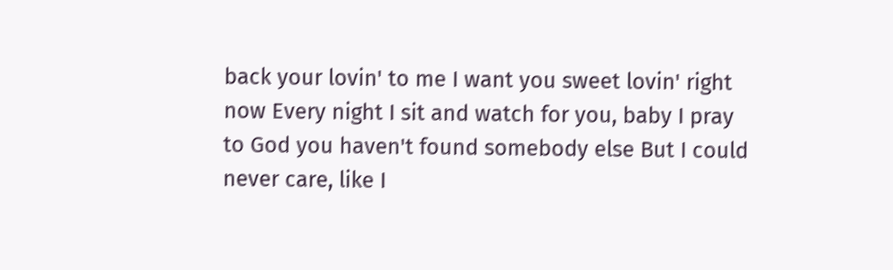back your lovin' to me I want you sweet lovin' right now Every night I sit and watch for you, baby I pray to God you haven't found somebody else But I could never care, like I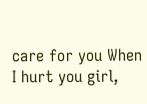care for you When I hurt you girl,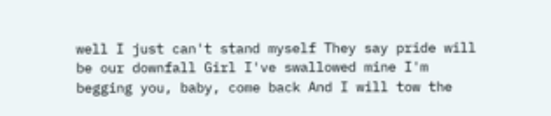well I just can't stand myself They say pride will be our downfall Girl I've swallowed mine I'm begging you, baby, come back And I will tow the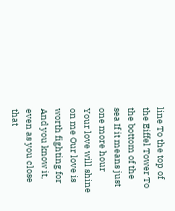line To the top of the Eiffel Tower To the bottom of the sea If it means just one more hour Your love will shine on me Our love is worth fighting for And you know it, even as you close that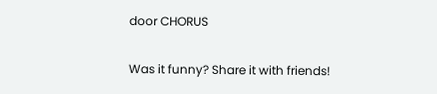door CHORUS

Was it funny? Share it with friends!